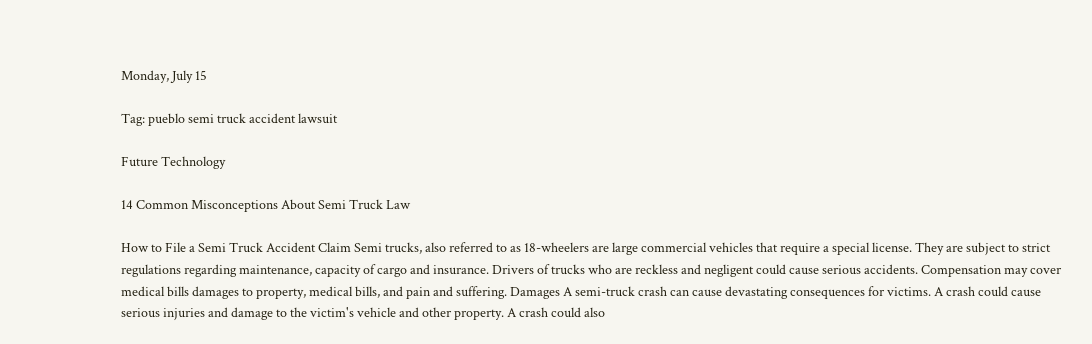Monday, July 15

Tag: pueblo semi truck accident lawsuit

Future Technology

14 Common Misconceptions About Semi Truck Law

How to File a Semi Truck Accident Claim Semi trucks, also referred to as 18-wheelers are large commercial vehicles that require a special license. They are subject to strict regulations regarding maintenance, capacity of cargo and insurance. Drivers of trucks who are reckless and negligent could cause serious accidents. Compensation may cover medical bills damages to property, medical bills, and pain and suffering. Damages A semi-truck crash can cause devastating consequences for victims. A crash could cause serious injuries and damage to the victim's vehicle and other property. A crash could also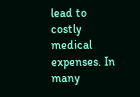lead to costly medical expenses. In many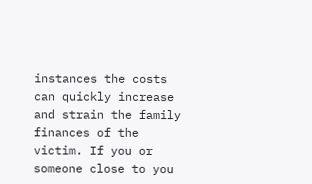instances the costs can quickly increase and strain the family finances of the victim. If you or someone close to you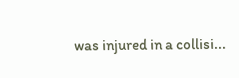was injured in a collisi...